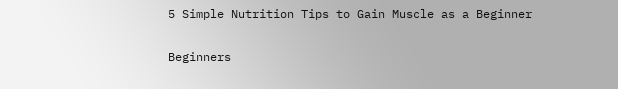5 Simple Nutrition Tips to Gain Muscle as a Beginner

Beginners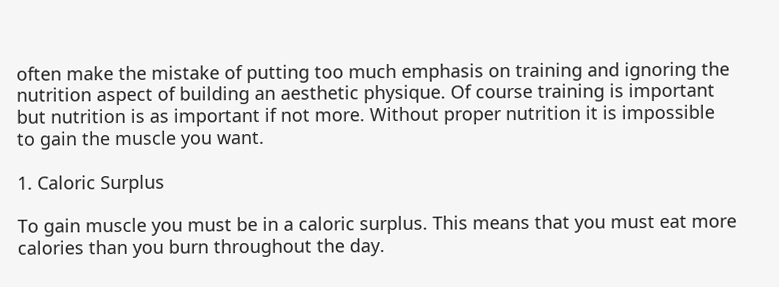often make the mistake of putting too much emphasis on training and ignoring the nutrition aspect of building an aesthetic physique. Of course training is important but nutrition is as important if not more. Without proper nutrition it is impossible to gain the muscle you want.

1. Caloric Surplus

To gain muscle you must be in a caloric surplus. This means that you must eat more calories than you burn throughout the day.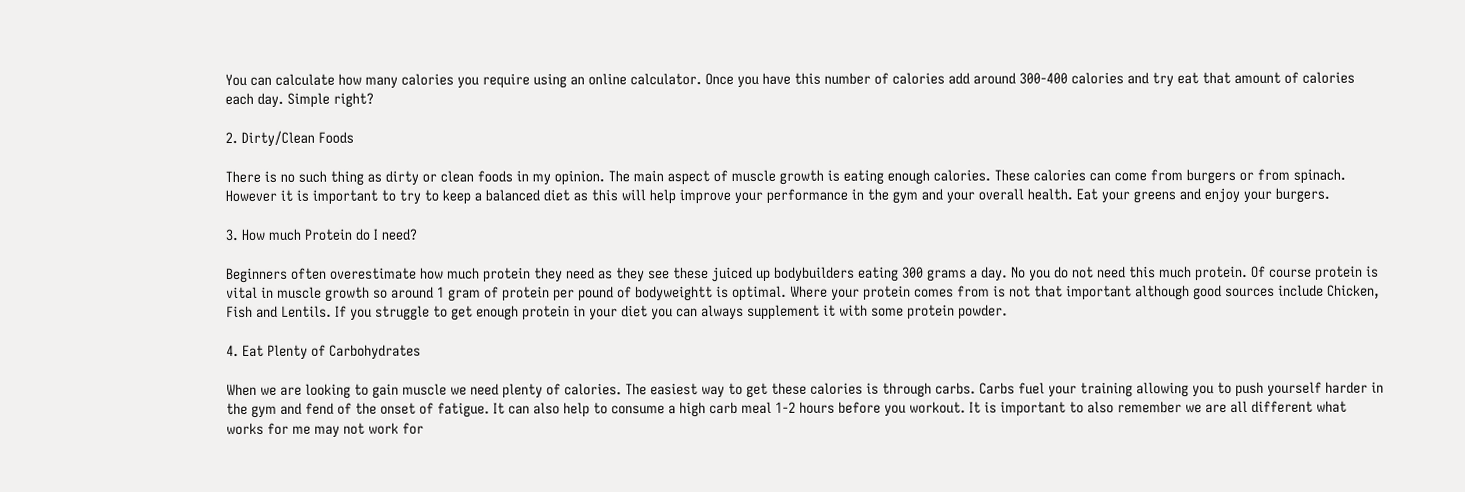You can calculate how many calories you require using an online calculator. Once you have this number of calories add around 300-400 calories and try eat that amount of calories each day. Simple right?

2. Dirty/Clean Foods

There is no such thing as dirty or clean foods in my opinion. The main aspect of muscle growth is eating enough calories. These calories can come from burgers or from spinach. However it is important to try to keep a balanced diet as this will help improve your performance in the gym and your overall health. Eat your greens and enjoy your burgers.

3. How much Protein do I need?

Beginners often overestimate how much protein they need as they see these juiced up bodybuilders eating 300 grams a day. No you do not need this much protein. Of course protein is vital in muscle growth so around 1 gram of protein per pound of bodyweightt is optimal. Where your protein comes from is not that important although good sources include Chicken, Fish and Lentils. If you struggle to get enough protein in your diet you can always supplement it with some protein powder.

4. Eat Plenty of Carbohydrates

When we are looking to gain muscle we need plenty of calories. The easiest way to get these calories is through carbs. Carbs fuel your training allowing you to push yourself harder in the gym and fend of the onset of fatigue. It can also help to consume a high carb meal 1-2 hours before you workout. It is important to also remember we are all different what works for me may not work for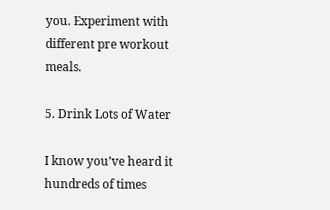you. Experiment with different pre workout meals.

5. Drink Lots of Water

I know you’ve heard it hundreds of times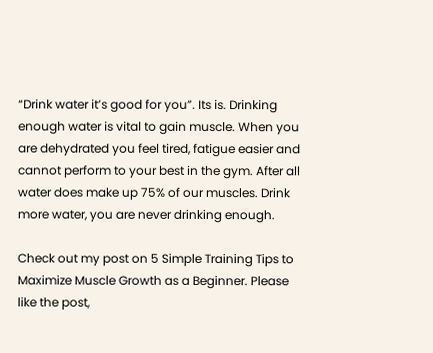“Drink water it’s good for you”. Its is. Drinking enough water is vital to gain muscle. When you are dehydrated you feel tired, fatigue easier and cannot perform to your best in the gym. After all water does make up 75% of our muscles. Drink more water, you are never drinking enough.

Check out my post on 5 Simple Training Tips to Maximize Muscle Growth as a Beginner. Please like the post,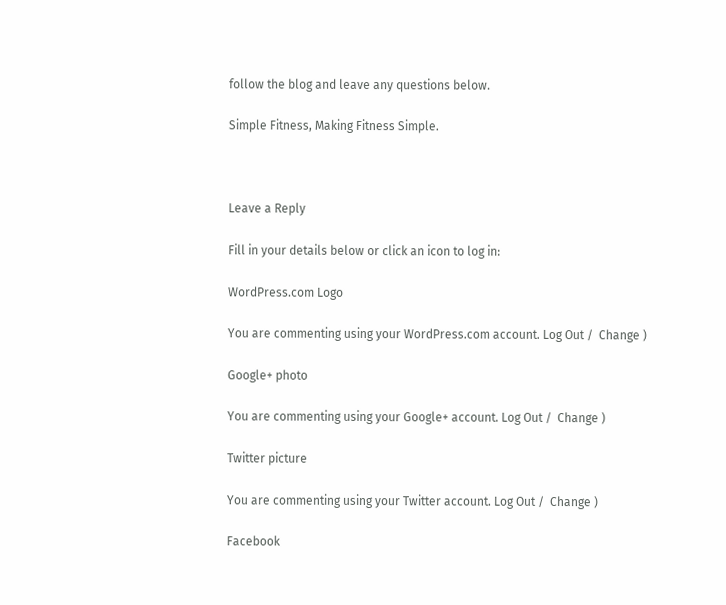follow the blog and leave any questions below.

Simple Fitness, Making Fitness Simple.



Leave a Reply

Fill in your details below or click an icon to log in:

WordPress.com Logo

You are commenting using your WordPress.com account. Log Out /  Change )

Google+ photo

You are commenting using your Google+ account. Log Out /  Change )

Twitter picture

You are commenting using your Twitter account. Log Out /  Change )

Facebook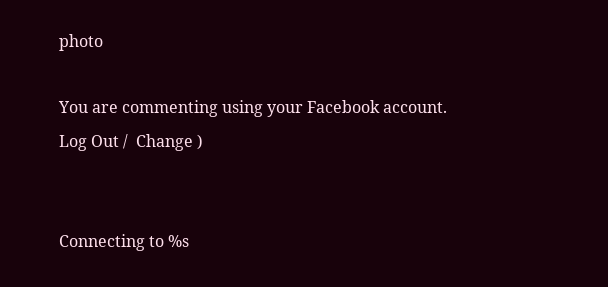photo

You are commenting using your Facebook account. Log Out /  Change )


Connecting to %s